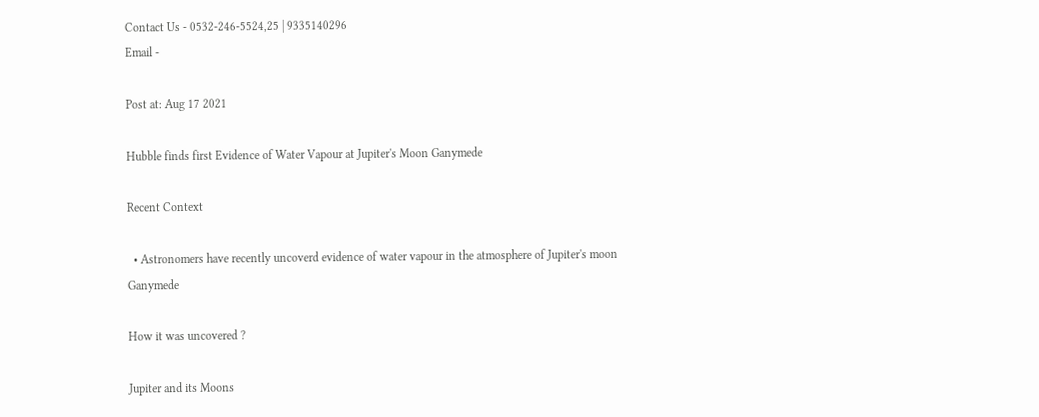Contact Us - 0532-246-5524,25 | 9335140296
Email -

Post at: Aug 17 2021

Hubble finds first Evidence of Water Vapour at Jupiter's Moon Ganymede

Recent Context

  • Astronomers have recently uncoverd evidence of water vapour in the atmosphere of Jupiter's moon Ganymede

How it was uncovered ?

Jupiter and its Moons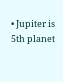• Jupiter is 5th planet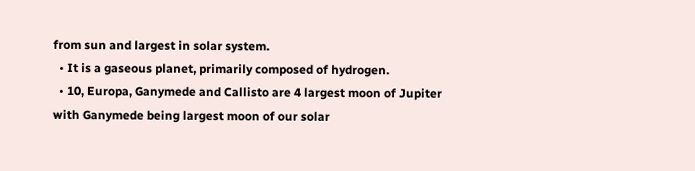from sun and largest in solar system.
  • It is a gaseous planet, primarily composed of hydrogen.
  • 10, Europa, Ganymede and Callisto are 4 largest moon of Jupiter with Ganymede being largest moon of our solar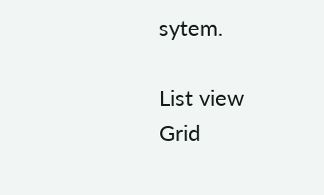sytem.

List view
Grid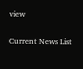view

Current News List